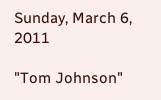Sunday, March 6, 2011

"Tom Johnson"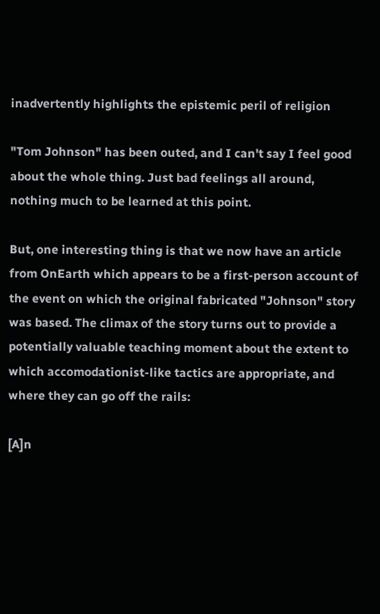inadvertently highlights the epistemic peril of religion

"Tom Johnson" has been outed, and I can't say I feel good about the whole thing. Just bad feelings all around, nothing much to be learned at this point.

But, one interesting thing is that we now have an article from OnEarth which appears to be a first-person account of the event on which the original fabricated "Johnson" story was based. The climax of the story turns out to provide a potentially valuable teaching moment about the extent to which accomodationist-like tactics are appropriate, and where they can go off the rails:

[A]n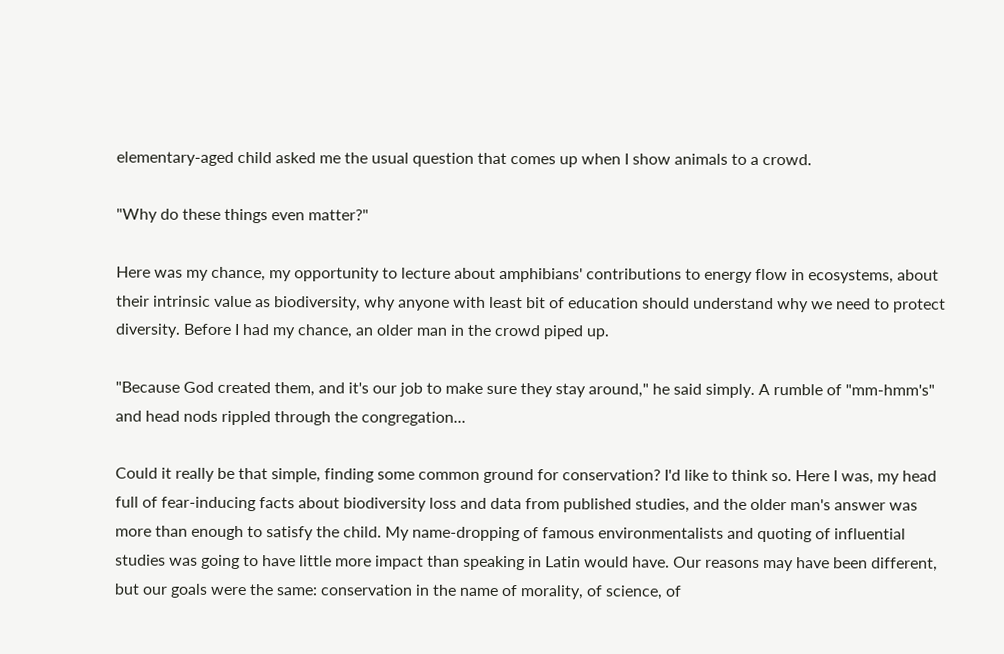elementary-aged child asked me the usual question that comes up when I show animals to a crowd.

"Why do these things even matter?"

Here was my chance, my opportunity to lecture about amphibians' contributions to energy flow in ecosystems, about their intrinsic value as biodiversity, why anyone with least bit of education should understand why we need to protect diversity. Before I had my chance, an older man in the crowd piped up.

"Because God created them, and it's our job to make sure they stay around," he said simply. A rumble of "mm-hmm's" and head nods rippled through the congregation...

Could it really be that simple, finding some common ground for conservation? I'd like to think so. Here I was, my head full of fear-inducing facts about biodiversity loss and data from published studies, and the older man's answer was more than enough to satisfy the child. My name-dropping of famous environmentalists and quoting of influential studies was going to have little more impact than speaking in Latin would have. Our reasons may have been different, but our goals were the same: conservation in the name of morality, of science, of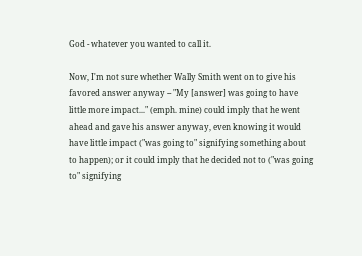God - whatever you wanted to call it.

Now, I'm not sure whether Wally Smith went on to give his favored answer anyway -- "My [answer] was going to have little more impact..." (emph. mine) could imply that he went ahead and gave his answer anyway, even knowing it would have little impact ("was going to" signifying something about to happen); or it could imply that he decided not to ("was going to" signifying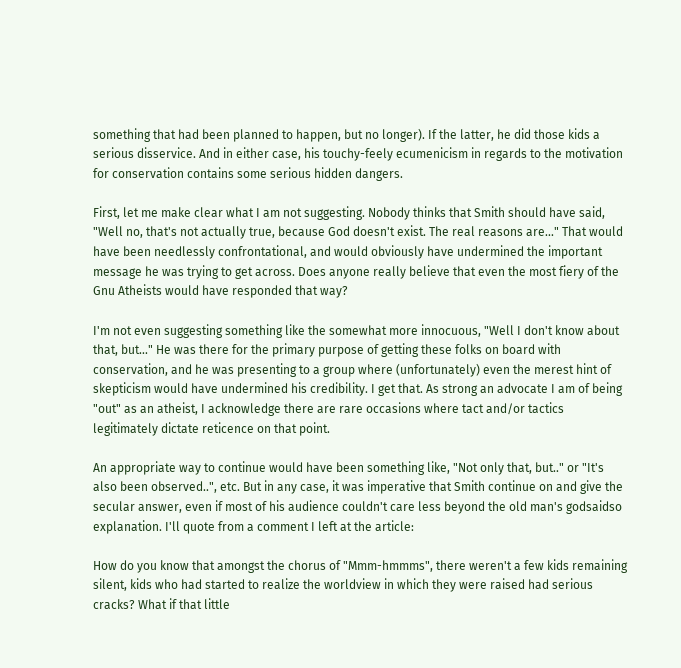something that had been planned to happen, but no longer). If the latter, he did those kids a serious disservice. And in either case, his touchy-feely ecumenicism in regards to the motivation for conservation contains some serious hidden dangers.

First, let me make clear what I am not suggesting. Nobody thinks that Smith should have said, "Well no, that's not actually true, because God doesn't exist. The real reasons are..." That would have been needlessly confrontational, and would obviously have undermined the important message he was trying to get across. Does anyone really believe that even the most fiery of the Gnu Atheists would have responded that way?

I'm not even suggesting something like the somewhat more innocuous, "Well I don't know about that, but..." He was there for the primary purpose of getting these folks on board with conservation, and he was presenting to a group where (unfortunately) even the merest hint of skepticism would have undermined his credibility. I get that. As strong an advocate I am of being "out" as an atheist, I acknowledge there are rare occasions where tact and/or tactics legitimately dictate reticence on that point.

An appropriate way to continue would have been something like, "Not only that, but.." or "It's also been observed..", etc. But in any case, it was imperative that Smith continue on and give the secular answer, even if most of his audience couldn't care less beyond the old man's godsaidso explanation. I'll quote from a comment I left at the article:

How do you know that amongst the chorus of "Mmm-hmmms", there weren't a few kids remaining silent, kids who had started to realize the worldview in which they were raised had serious cracks? What if that little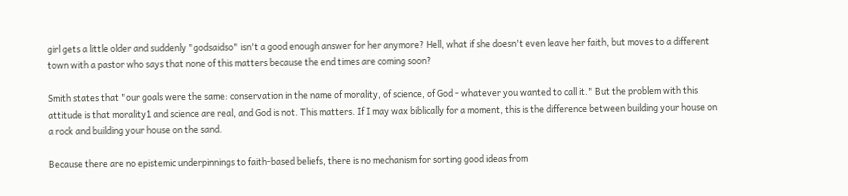girl gets a little older and suddenly "godsaidso" isn't a good enough answer for her anymore? Hell, what if she doesn't even leave her faith, but moves to a different town with a pastor who says that none of this matters because the end times are coming soon?

Smith states that "our goals were the same: conservation in the name of morality, of science, of God - whatever you wanted to call it." But the problem with this attitude is that morality1 and science are real, and God is not. This matters. If I may wax biblically for a moment, this is the difference between building your house on a rock and building your house on the sand.

Because there are no epistemic underpinnings to faith-based beliefs, there is no mechanism for sorting good ideas from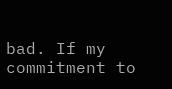bad. If my commitment to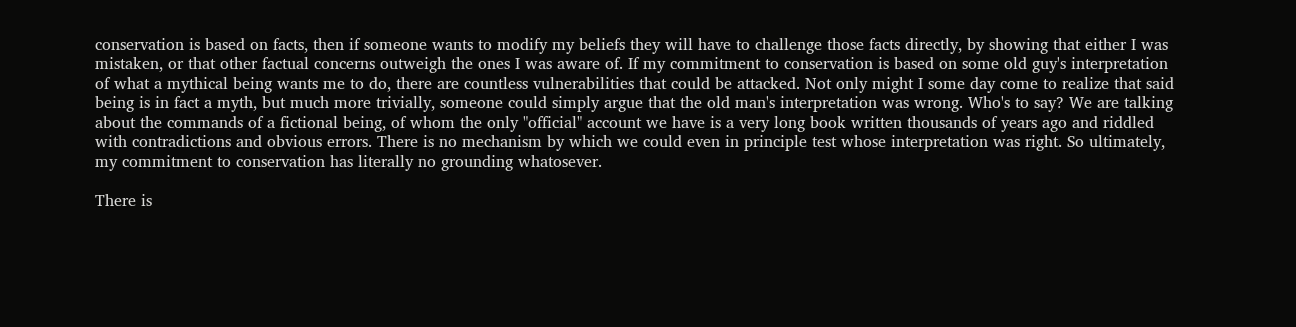conservation is based on facts, then if someone wants to modify my beliefs they will have to challenge those facts directly, by showing that either I was mistaken, or that other factual concerns outweigh the ones I was aware of. If my commitment to conservation is based on some old guy's interpretation of what a mythical being wants me to do, there are countless vulnerabilities that could be attacked. Not only might I some day come to realize that said being is in fact a myth, but much more trivially, someone could simply argue that the old man's interpretation was wrong. Who's to say? We are talking about the commands of a fictional being, of whom the only "official" account we have is a very long book written thousands of years ago and riddled with contradictions and obvious errors. There is no mechanism by which we could even in principle test whose interpretation was right. So ultimately, my commitment to conservation has literally no grounding whatosever.

There is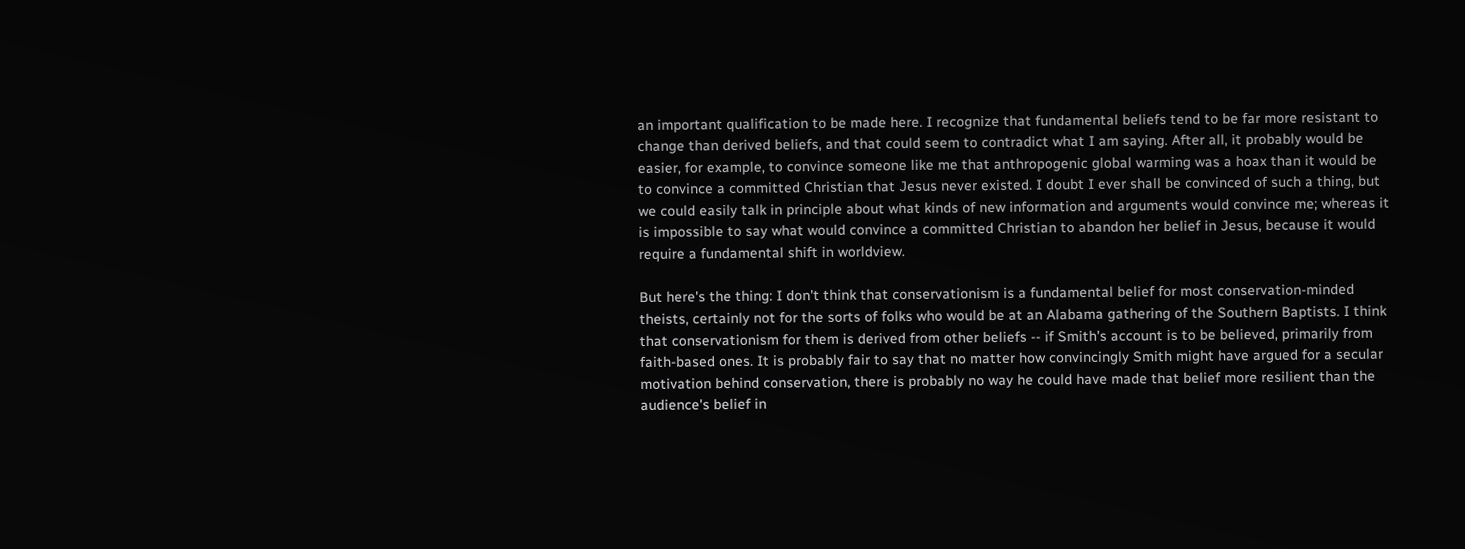an important qualification to be made here. I recognize that fundamental beliefs tend to be far more resistant to change than derived beliefs, and that could seem to contradict what I am saying. After all, it probably would be easier, for example, to convince someone like me that anthropogenic global warming was a hoax than it would be to convince a committed Christian that Jesus never existed. I doubt I ever shall be convinced of such a thing, but we could easily talk in principle about what kinds of new information and arguments would convince me; whereas it is impossible to say what would convince a committed Christian to abandon her belief in Jesus, because it would require a fundamental shift in worldview.

But here's the thing: I don't think that conservationism is a fundamental belief for most conservation-minded theists, certainly not for the sorts of folks who would be at an Alabama gathering of the Southern Baptists. I think that conservationism for them is derived from other beliefs -- if Smith's account is to be believed, primarily from faith-based ones. It is probably fair to say that no matter how convincingly Smith might have argued for a secular motivation behind conservation, there is probably no way he could have made that belief more resilient than the audience's belief in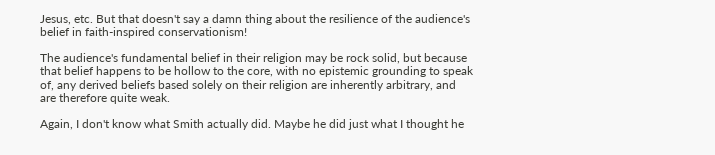Jesus, etc. But that doesn't say a damn thing about the resilience of the audience's belief in faith-inspired conservationism!

The audience's fundamental belief in their religion may be rock solid, but because that belief happens to be hollow to the core, with no epistemic grounding to speak of, any derived beliefs based solely on their religion are inherently arbitrary, and are therefore quite weak.

Again, I don't know what Smith actually did. Maybe he did just what I thought he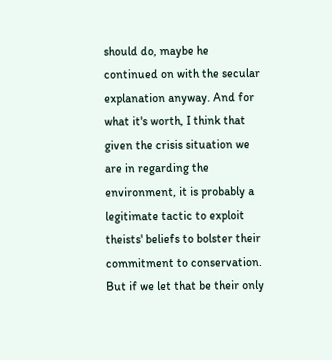should do, maybe he continued on with the secular explanation anyway. And for what it's worth, I think that given the crisis situation we are in regarding the environment, it is probably a legitimate tactic to exploit theists' beliefs to bolster their commitment to conservation. But if we let that be their only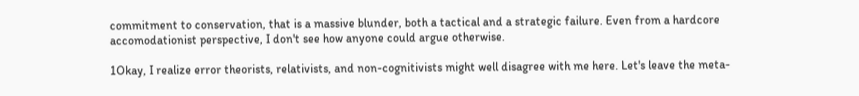commitment to conservation, that is a massive blunder, both a tactical and a strategic failure. Even from a hardcore accomodationist perspective, I don't see how anyone could argue otherwise.

1Okay, I realize error theorists, relativists, and non-cognitivists might well disagree with me here. Let's leave the meta-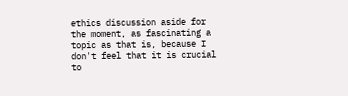ethics discussion aside for the moment, as fascinating a topic as that is, because I don't feel that it is crucial to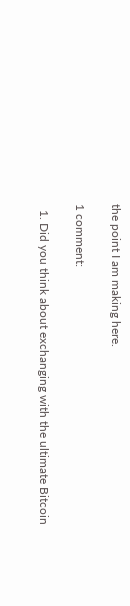the point I am making here.

1 comment:

  1. Did you think about exchanging with the ultimate Bitcoin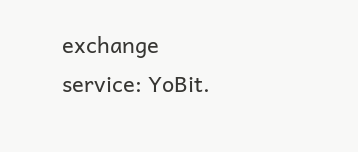exchange service: YoBit.